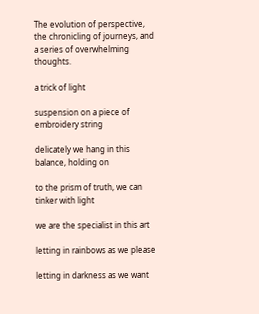The evolution of perspective, the chronicling of journeys, and a series of overwhelming thoughts.

a trick of light

suspension on a piece of embroidery string

delicately we hang in this balance, holding on

to the prism of truth, we can tinker with light

we are the specialist in this art

letting in rainbows as we please

letting in darkness as we want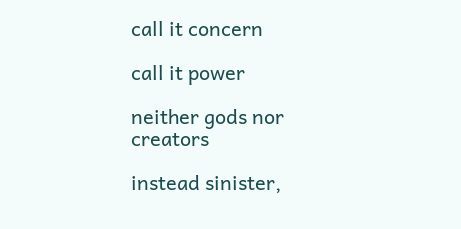call it concern

call it power

neither gods nor creators

instead sinister,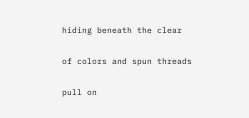hiding beneath the clear

of colors and spun threads

pull on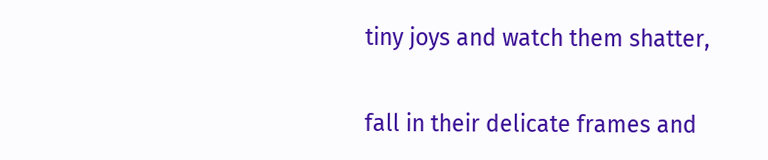tiny joys and watch them shatter,

fall in their delicate frames and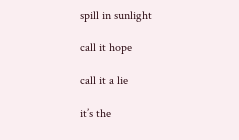spill in sunlight

call it hope

call it a lie

it’s the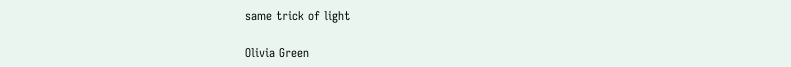same trick of light

Olivia Green